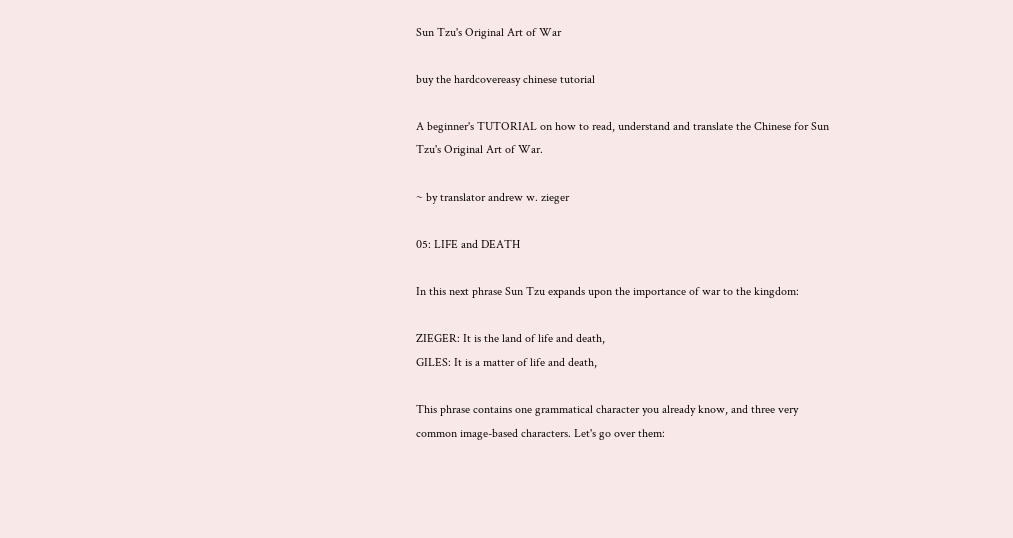Sun Tzu's Original Art of War

buy the hardcovereasy chinese tutorial

A beginner's TUTORIAL on how to read, understand and translate the Chinese for Sun Tzu's Original Art of War.

~ by translator andrew w. zieger

05: LIFE and DEATH

In this next phrase Sun Tzu expands upon the importance of war to the kingdom:

ZIEGER: It is the land of life and death,
GILES: It is a matter of life and death,

This phrase contains one grammatical character you already know, and three very common image-based characters. Let's go over them: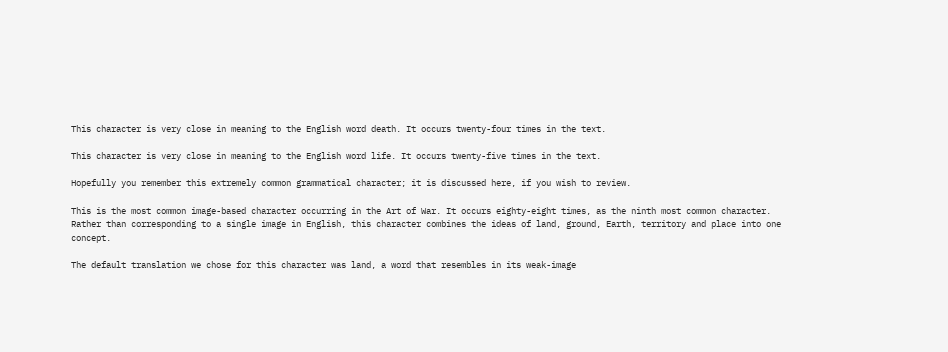This character is very close in meaning to the English word death. It occurs twenty-four times in the text.

This character is very close in meaning to the English word life. It occurs twenty-five times in the text.

Hopefully you remember this extremely common grammatical character; it is discussed here, if you wish to review.

This is the most common image-based character occurring in the Art of War. It occurs eighty-eight times, as the ninth most common character. Rather than corresponding to a single image in English, this character combines the ideas of land, ground, Earth, territory and place into one concept.

The default translation we chose for this character was land, a word that resembles in its weak-image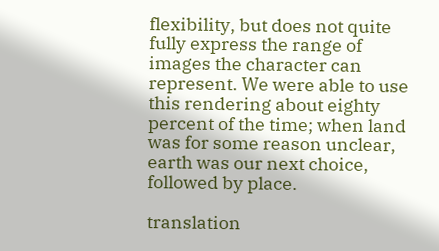flexibility, but does not quite fully express the range of images the character can represent. We were able to use this rendering about eighty percent of the time; when land was for some reason unclear, earth was our next choice, followed by place.

translation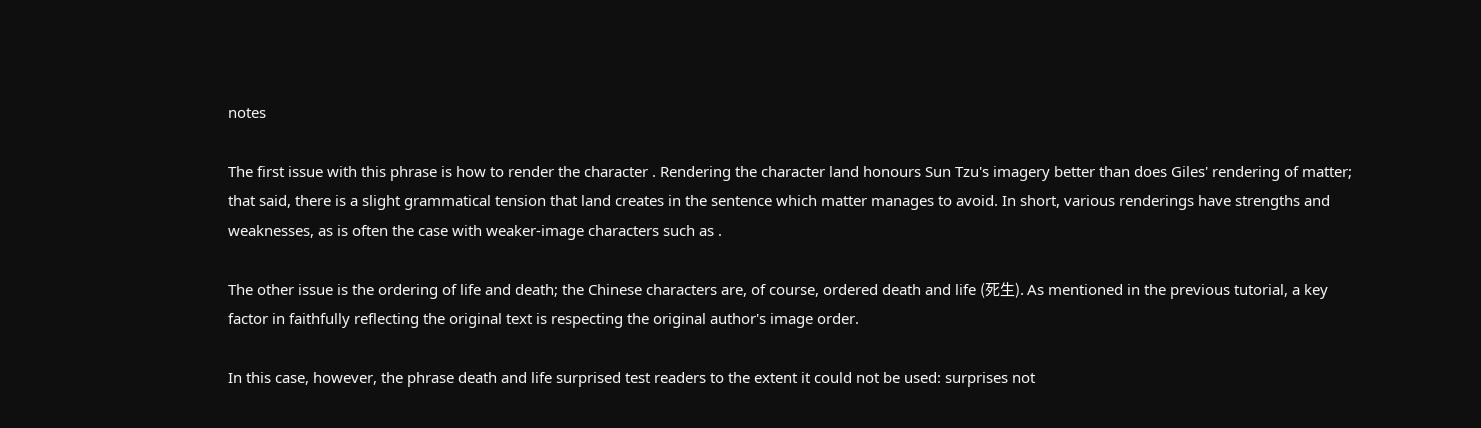notes

The first issue with this phrase is how to render the character . Rendering the character land honours Sun Tzu's imagery better than does Giles' rendering of matter; that said, there is a slight grammatical tension that land creates in the sentence which matter manages to avoid. In short, various renderings have strengths and weaknesses, as is often the case with weaker-image characters such as .

The other issue is the ordering of life and death; the Chinese characters are, of course, ordered death and life (死生). As mentioned in the previous tutorial, a key factor in faithfully reflecting the original text is respecting the original author's image order.

In this case, however, the phrase death and life surprised test readers to the extent it could not be used: surprises not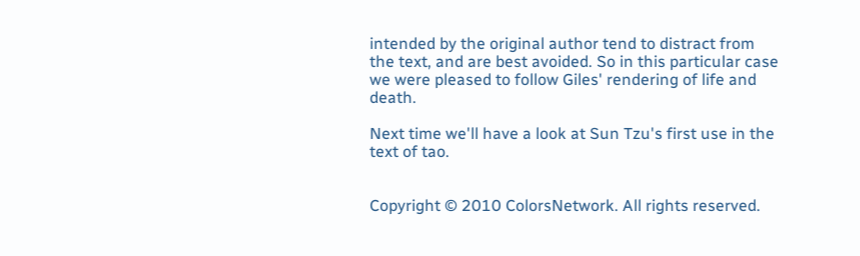intended by the original author tend to distract from the text, and are best avoided. So in this particular case we were pleased to follow Giles' rendering of life and death.

Next time we'll have a look at Sun Tzu's first use in the text of tao.


Copyright © 2010 ColorsNetwork. All rights reserved.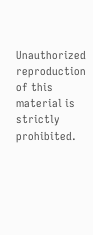Unauthorized reproduction of this material is strictly prohibited.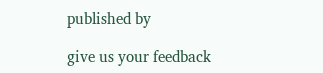published by

give us your feedback